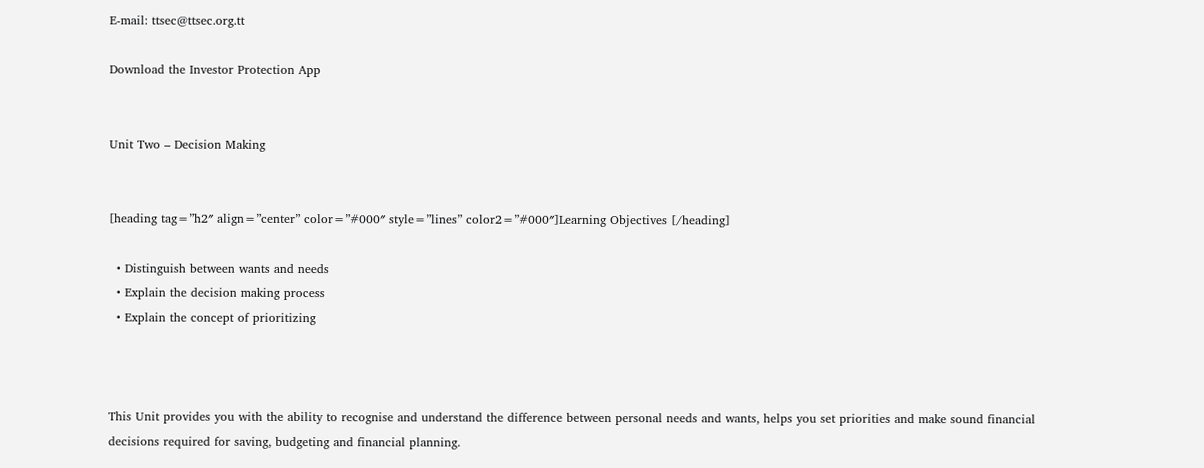E-mail: ttsec@ttsec.org.tt

Download the Investor Protection App


Unit Two – Decision Making


[heading tag=”h2″ align=”center” color=”#000″ style=”lines” color2=”#000″]Learning Objectives [/heading]

  • Distinguish between wants and needs
  • Explain the decision making process
  • Explain the concept of prioritizing



This Unit provides you with the ability to recognise and understand the difference between personal needs and wants, helps you set priorities and make sound financial decisions required for saving, budgeting and financial planning.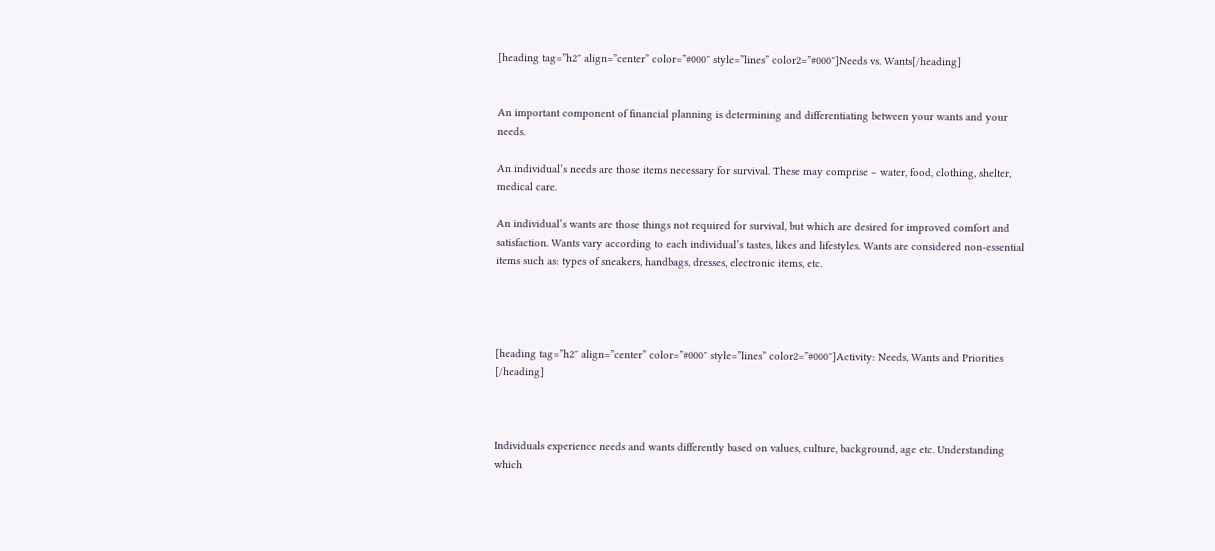[heading tag=”h2″ align=”center” color=”#000″ style=”lines” color2=”#000″]Needs vs. Wants[/heading]


An important component of financial planning is determining and differentiating between your wants and your needs.

An individual’s needs are those items necessary for survival. These may comprise – water, food, clothing, shelter, medical care.

An individual’s wants are those things not required for survival, but which are desired for improved comfort and satisfaction. Wants vary according to each individual’s tastes, likes and lifestyles. Wants are considered non-essential items such as: types of sneakers, handbags, dresses, electronic items, etc.




[heading tag=”h2″ align=”center” color=”#000″ style=”lines” color2=”#000″]Activity: Needs, Wants and Priorities [/heading]



Individuals experience needs and wants differently based on values, culture, background, age etc. Understanding which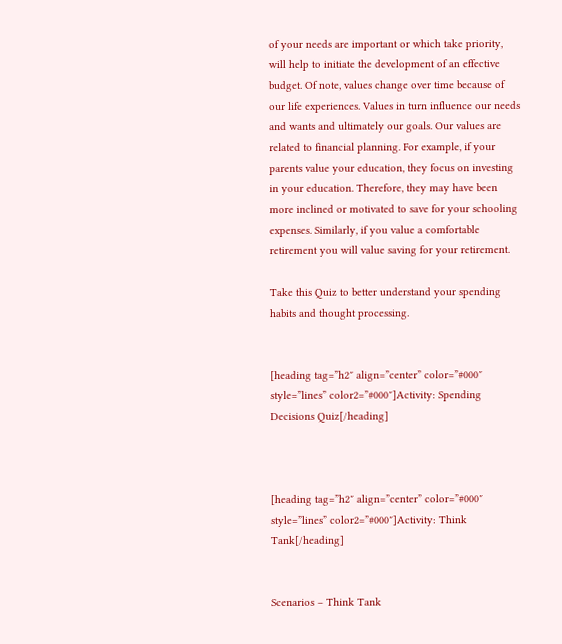of your needs are important or which take priority, will help to initiate the development of an effective budget. Of note, values change over time because of our life experiences. Values in turn influence our needs and wants and ultimately our goals. Our values are related to financial planning. For example, if your parents value your education, they focus on investing in your education. Therefore, they may have been more inclined or motivated to save for your schooling expenses. Similarly, if you value a comfortable retirement you will value saving for your retirement.

Take this Quiz to better understand your spending habits and thought processing.


[heading tag=”h2″ align=”center” color=”#000″ style=”lines” color2=”#000″]Activity: Spending Decisions Quiz[/heading]



[heading tag=”h2″ align=”center” color=”#000″ style=”lines” color2=”#000″]Activity: Think Tank[/heading]


Scenarios – Think Tank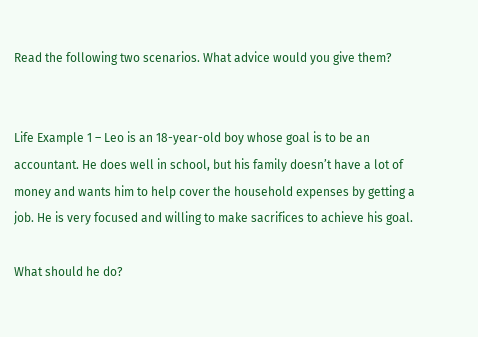Read the following two scenarios. What advice would you give them?


Life Example 1 – Leo is an 18-year-old boy whose goal is to be an accountant. He does well in school, but his family doesn’t have a lot of money and wants him to help cover the household expenses by getting a job. He is very focused and willing to make sacrifices to achieve his goal.

What should he do?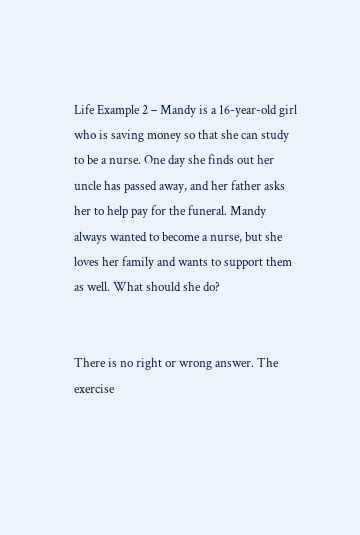Life Example 2 – Mandy is a 16-year-old girl who is saving money so that she can study to be a nurse. One day she finds out her uncle has passed away, and her father asks her to help pay for the funeral. Mandy always wanted to become a nurse, but she loves her family and wants to support them as well. What should she do?


There is no right or wrong answer. The exercise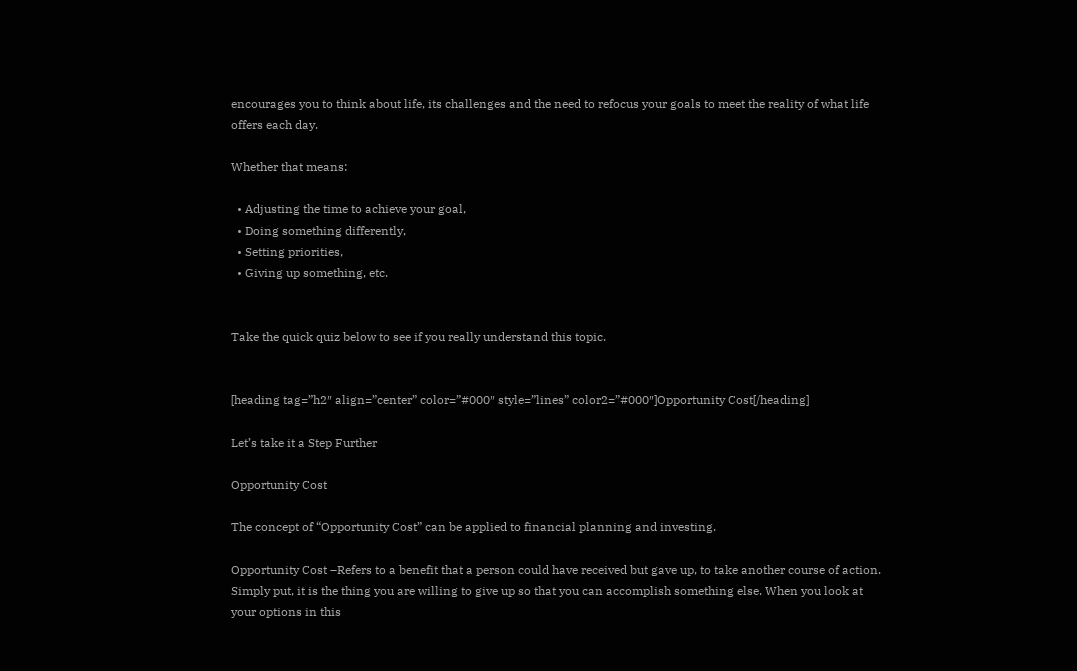encourages you to think about life, its challenges and the need to refocus your goals to meet the reality of what life offers each day.

Whether that means:

  • Adjusting the time to achieve your goal,
  • Doing something differently,
  • Setting priorities,
  • Giving up something, etc.


Take the quick quiz below to see if you really understand this topic.


[heading tag=”h2″ align=”center” color=”#000″ style=”lines” color2=”#000″]Opportunity Cost[/heading]

Let’s take it a Step Further

Opportunity Cost

The concept of “Opportunity Cost” can be applied to financial planning and investing.

Opportunity Cost –Refers to a benefit that a person could have received but gave up, to take another course of action. Simply put, it is the thing you are willing to give up so that you can accomplish something else. When you look at your options in this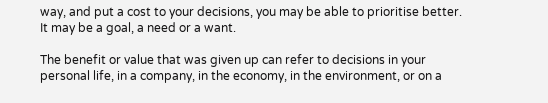way, and put a cost to your decisions, you may be able to prioritise better. It may be a goal, a need or a want.

The benefit or value that was given up can refer to decisions in your personal life, in a company, in the economy, in the environment, or on a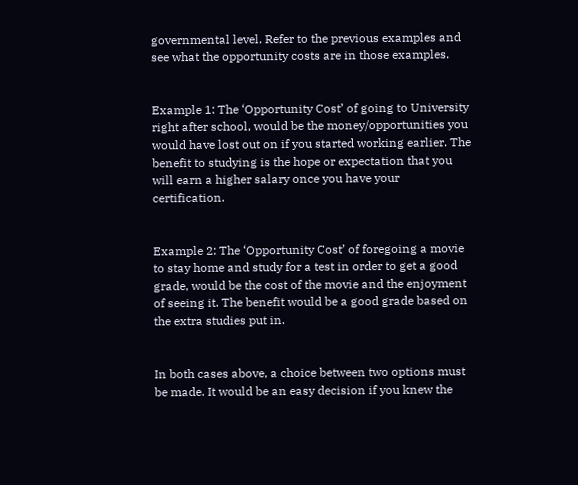governmental level. Refer to the previous examples and see what the opportunity costs are in those examples.


Example 1: The ‘Opportunity Cost’ of going to University right after school, would be the money/opportunities you would have lost out on if you started working earlier. The benefit to studying is the hope or expectation that you will earn a higher salary once you have your certification.


Example 2: The ‘Opportunity Cost’ of foregoing a movie to stay home and study for a test in order to get a good grade, would be the cost of the movie and the enjoyment of seeing it. The benefit would be a good grade based on the extra studies put in.


In both cases above, a choice between two options must be made. It would be an easy decision if you knew the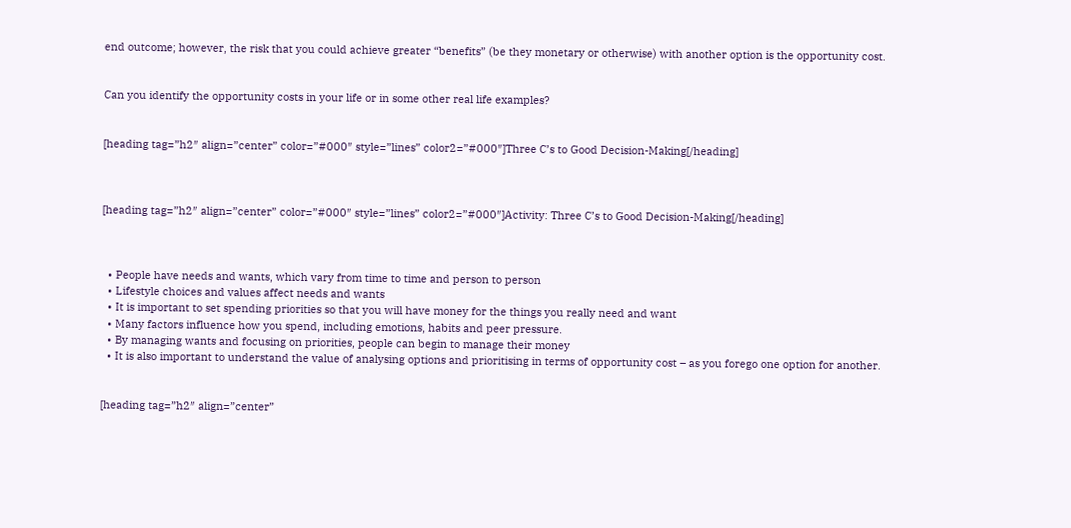end outcome; however, the risk that you could achieve greater “benefits” (be they monetary or otherwise) with another option is the opportunity cost.


Can you identify the opportunity costs in your life or in some other real life examples?


[heading tag=”h2″ align=”center” color=”#000″ style=”lines” color2=”#000″]Three C’s to Good Decision-Making[/heading]



[heading tag=”h2″ align=”center” color=”#000″ style=”lines” color2=”#000″]Activity: Three C’s to Good Decision-Making[/heading]



  • People have needs and wants, which vary from time to time and person to person
  • Lifestyle choices and values affect needs and wants
  • It is important to set spending priorities so that you will have money for the things you really need and want
  • Many factors influence how you spend, including emotions, habits and peer pressure.
  • By managing wants and focusing on priorities, people can begin to manage their money
  • It is also important to understand the value of analysing options and prioritising in terms of opportunity cost – as you forego one option for another.


[heading tag=”h2″ align=”center”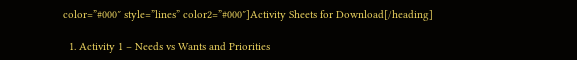color=”#000″ style=”lines” color2=”#000″]Activity Sheets for Download[/heading]

  1. Activity 1 – Needs vs Wants and Priorities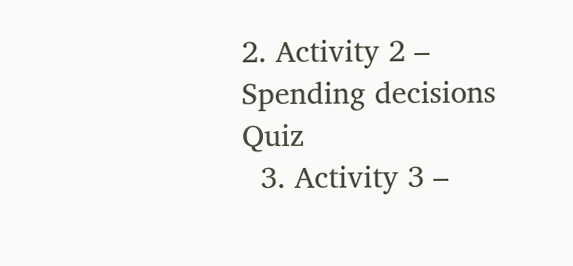2. Activity 2 – Spending decisions Quiz
  3. Activity 3 –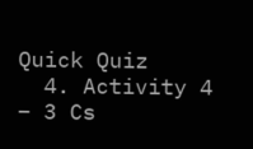Quick Quiz
  4. Activity 4 – 3 Cs